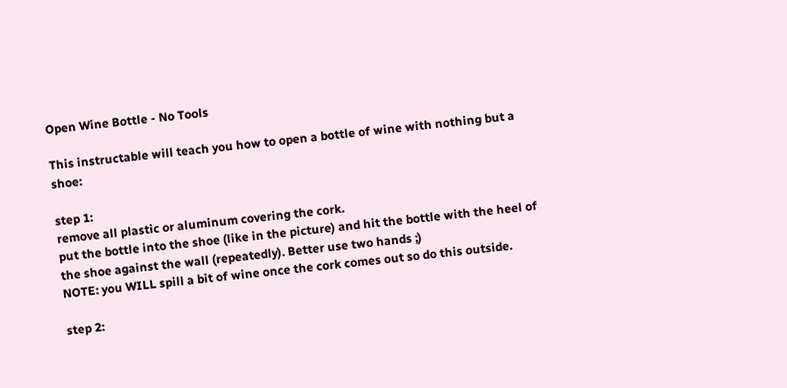Open Wine Bottle - No Tools

This instructable will teach you how to open a bottle of wine with nothing but a shoe:

step 1:
remove all plastic or aluminum covering the cork.
put the bottle into the shoe (like in the picture) and hit the bottle with the heel of the shoe against the wall (repeatedly). Better use two hands ;)
NOTE: you WILL spill a bit of wine once the cork comes out so do this outside.

step 2: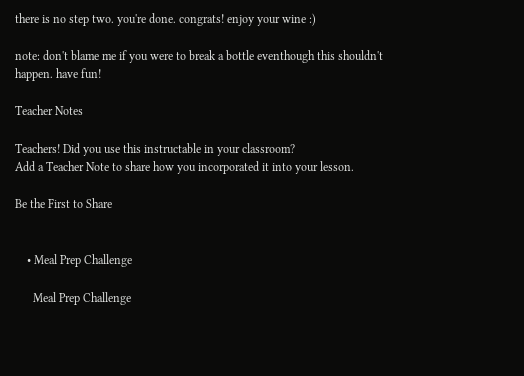there is no step two. you're done. congrats! enjoy your wine :)

note: don't blame me if you were to break a bottle eventhough this shouldn't happen. have fun!

Teacher Notes

Teachers! Did you use this instructable in your classroom?
Add a Teacher Note to share how you incorporated it into your lesson.

Be the First to Share


    • Meal Prep Challenge

      Meal Prep Challenge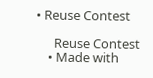• Reuse Contest

      Reuse Contest
    • Made with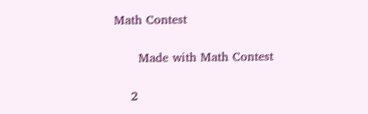Math Contest

      Made with Math Contest

    2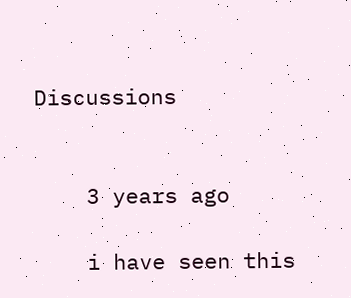Discussions


    3 years ago

    i have seen this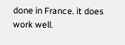done in France. it does work well.